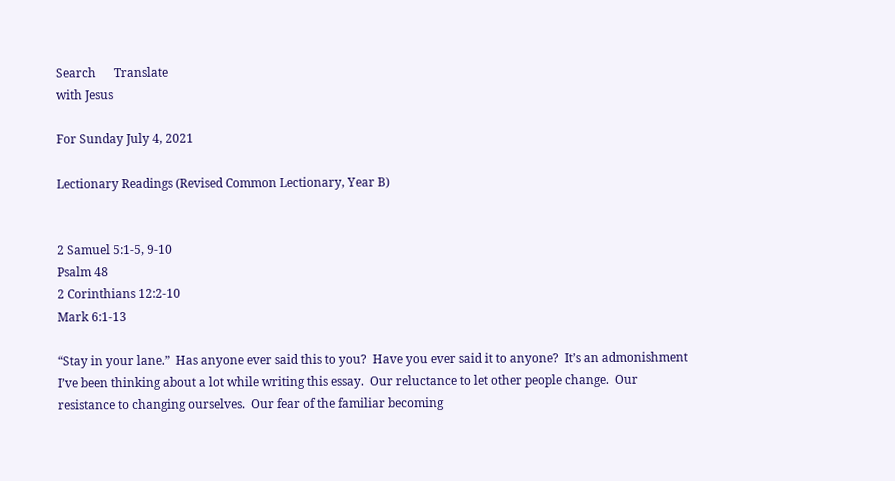Search      Translate
with Jesus

For Sunday July 4, 2021

Lectionary Readings (Revised Common Lectionary, Year B)


2 Samuel 5:1-5, 9-10
Psalm 48
2 Corinthians 12:2-10
Mark 6:1-13

“Stay in your lane.”  Has anyone ever said this to you?  Have you ever said it to anyone?  It’s an admonishment I’ve been thinking about a lot while writing this essay.  Our reluctance to let other people change.  Our resistance to changing ourselves.  Our fear of the familiar becoming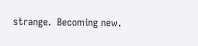strange.  Becoming new.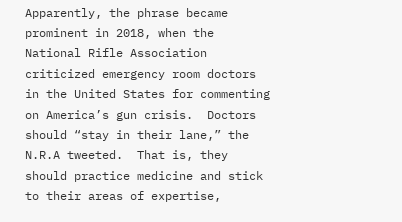Apparently, the phrase became prominent in 2018, when the National Rifle Association criticized emergency room doctors in the United States for commenting on America’s gun crisis.  Doctors should “stay in their lane,” the N.R.A tweeted.  That is, they should practice medicine and stick to their areas of expertise,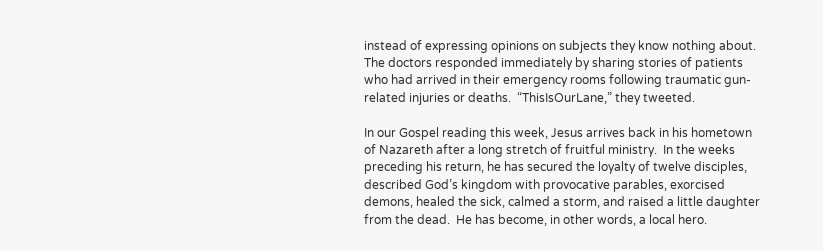instead of expressing opinions on subjects they know nothing about.  The doctors responded immediately by sharing stories of patients who had arrived in their emergency rooms following traumatic gun-related injuries or deaths.  “ThisIsOurLane,” they tweeted.

In our Gospel reading this week, Jesus arrives back in his hometown of Nazareth after a long stretch of fruitful ministry.  In the weeks preceding his return, he has secured the loyalty of twelve disciples, described God’s kingdom with provocative parables, exorcised demons, healed the sick, calmed a storm, and raised a little daughter from the dead.  He has become, in other words, a local hero.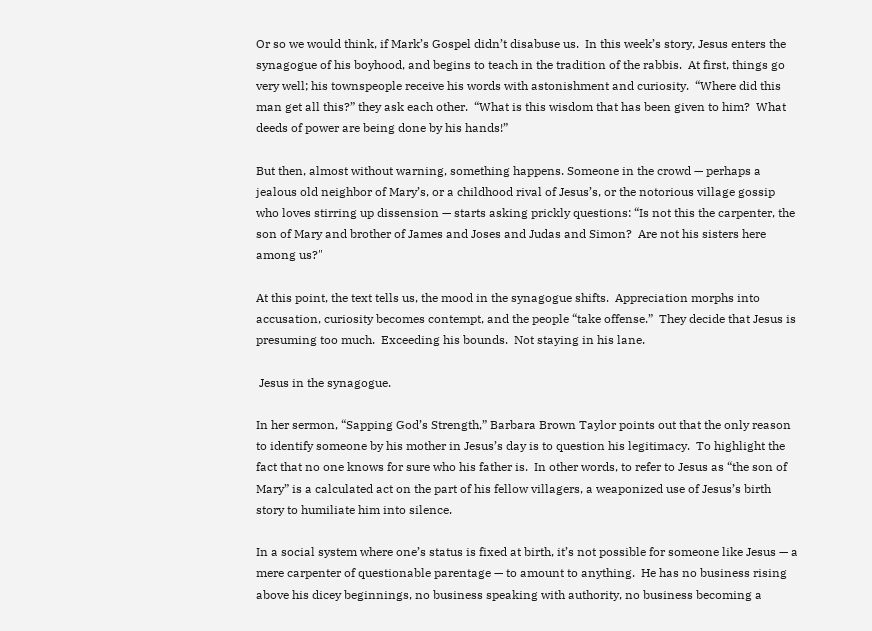Or so we would think, if Mark’s Gospel didn’t disabuse us.  In this week’s story, Jesus enters the synagogue of his boyhood, and begins to teach in the tradition of the rabbis.  At first, things go very well; his townspeople receive his words with astonishment and curiosity.  “Where did this man get all this?” they ask each other.  “What is this wisdom that has been given to him?  What deeds of power are being done by his hands!”

But then, almost without warning, something happens. Someone in the crowd — perhaps a jealous old neighbor of Mary’s, or a childhood rival of Jesus’s, or the notorious village gossip who loves stirring up dissension — starts asking prickly questions: “Is not this the carpenter, the son of Mary and brother of James and Joses and Judas and Simon?  Are not his sisters here among us?"

At this point, the text tells us, the mood in the synagogue shifts.  Appreciation morphs into accusation, curiosity becomes contempt, and the people “take offense.”  They decide that Jesus is presuming too much.  Exceeding his bounds.  Not staying in his lane.

 Jesus in the synagogue.

In her sermon, “Sapping God’s Strength,” Barbara Brown Taylor points out that the only reason to identify someone by his mother in Jesus’s day is to question his legitimacy.  To highlight the fact that no one knows for sure who his father is.  In other words, to refer to Jesus as “the son of Mary” is a calculated act on the part of his fellow villagers, a weaponized use of Jesus’s birth story to humiliate him into silence.

In a social system where one’s status is fixed at birth, it’s not possible for someone like Jesus — a mere carpenter of questionable parentage — to amount to anything.  He has no business rising above his dicey beginnings, no business speaking with authority, no business becoming a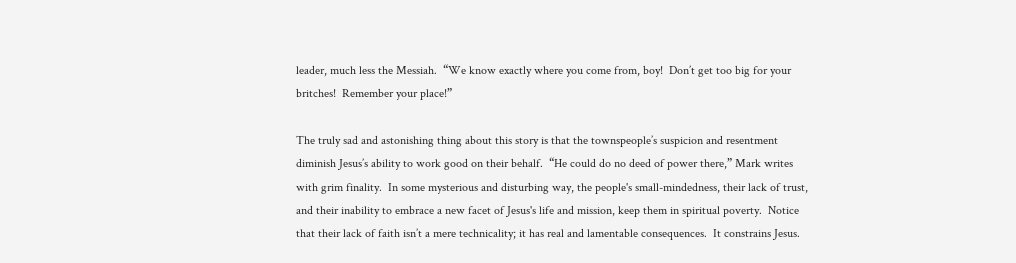leader, much less the Messiah.  “We know exactly where you come from, boy!  Don’t get too big for your britches!  Remember your place!”

The truly sad and astonishing thing about this story is that the townspeople’s suspicion and resentment diminish Jesus’s ability to work good on their behalf.  “He could do no deed of power there,” Mark writes with grim finality.  In some mysterious and disturbing way, the people's small-mindedness, their lack of trust, and their inability to embrace a new facet of Jesus's life and mission, keep them in spiritual poverty.  Notice that their lack of faith isn’t a mere technicality; it has real and lamentable consequences.  It constrains Jesus.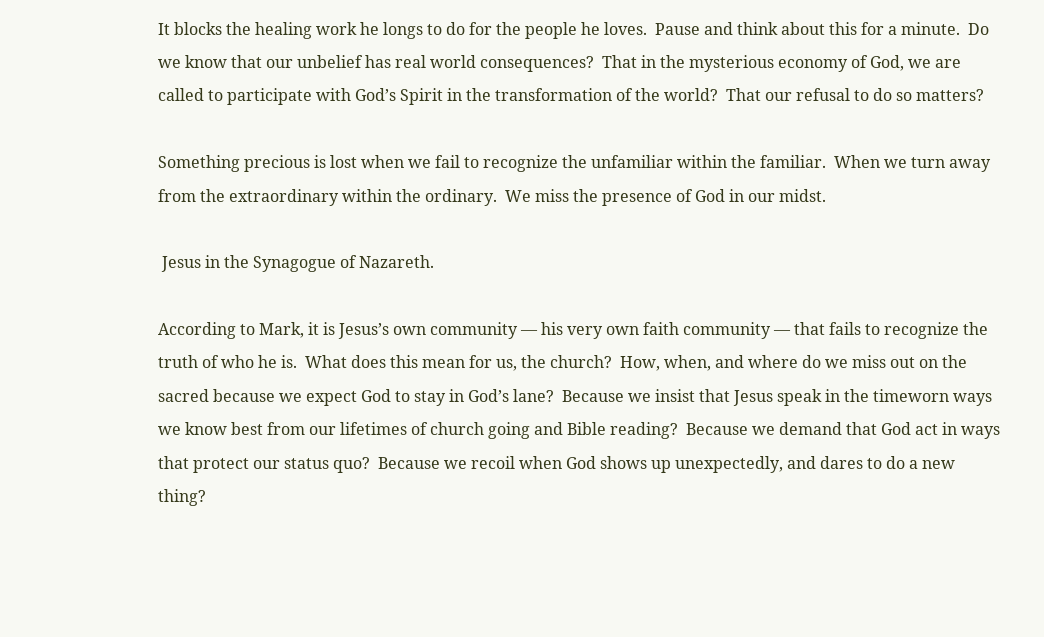It blocks the healing work he longs to do for the people he loves.  Pause and think about this for a minute.  Do we know that our unbelief has real world consequences?  That in the mysterious economy of God, we are called to participate with God’s Spirit in the transformation of the world?  That our refusal to do so matters?

Something precious is lost when we fail to recognize the unfamiliar within the familiar.  When we turn away from the extraordinary within the ordinary.  We miss the presence of God in our midst.

 Jesus in the Synagogue of Nazareth.

According to Mark, it is Jesus’s own community — his very own faith community — that fails to recognize the truth of who he is.  What does this mean for us, the church?  How, when, and where do we miss out on the sacred because we expect God to stay in God’s lane?  Because we insist that Jesus speak in the timeworn ways we know best from our lifetimes of church going and Bible reading?  Because we demand that God act in ways that protect our status quo?  Because we recoil when God shows up unexpectedly, and dares to do a new thing?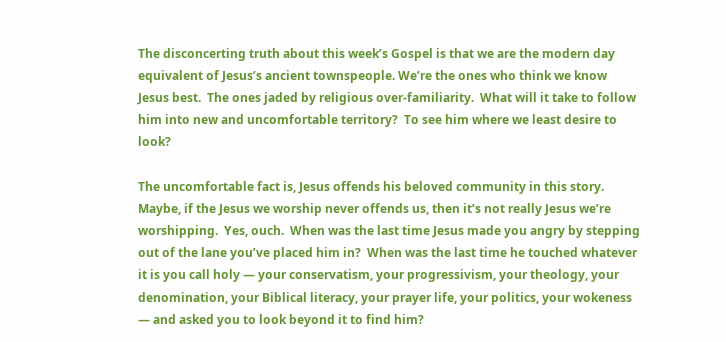The disconcerting truth about this week’s Gospel is that we are the modern day equivalent of Jesus’s ancient townspeople. We’re the ones who think we know Jesus best.  The ones jaded by religious over-familiarity.  What will it take to follow him into new and uncomfortable territory?  To see him where we least desire to look?

The uncomfortable fact is, Jesus offends his beloved community in this story.  Maybe, if the Jesus we worship never offends us, then it’s not really Jesus we’re worshipping.  Yes, ouch.  When was the last time Jesus made you angry by stepping out of the lane you’ve placed him in?  When was the last time he touched whatever it is you call holy — your conservatism, your progressivism, your theology, your denomination, your Biblical literacy, your prayer life, your politics, your wokeness — and asked you to look beyond it to find him?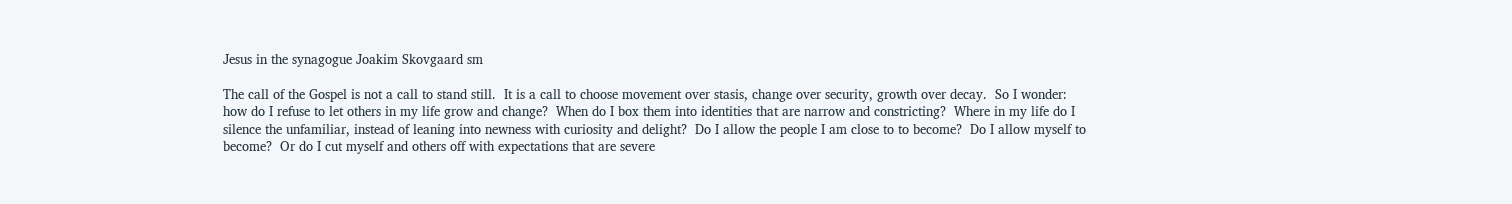Jesus in the synagogue Joakim Skovgaard sm

The call of the Gospel is not a call to stand still.  It is a call to choose movement over stasis, change over security, growth over decay.  So I wonder: how do I refuse to let others in my life grow and change?  When do I box them into identities that are narrow and constricting?  Where in my life do I silence the unfamiliar, instead of leaning into newness with curiosity and delight?  Do I allow the people I am close to to become?  Do I allow myself to become?  Or do I cut myself and others off with expectations that are severe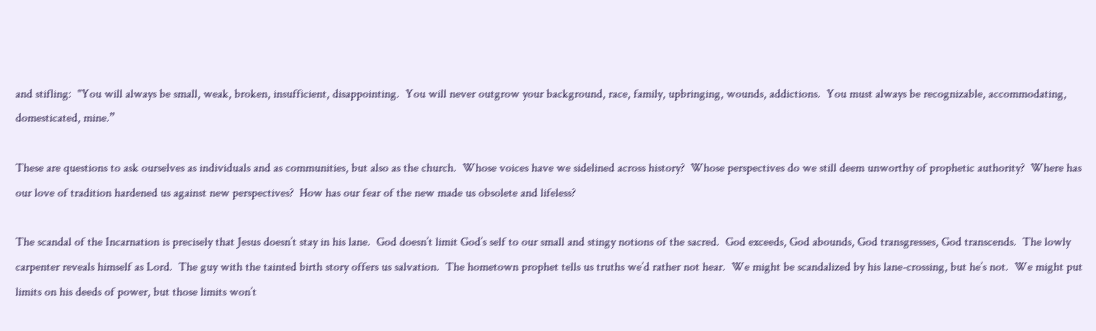and stifling:  "You will always be small, weak, broken, insufficient, disappointing.  You will never outgrow your background, race, family, upbringing, wounds, addictions.  You must always be recognizable, accommodating, domesticated, mine.”

These are questions to ask ourselves as individuals and as communities, but also as the church.  Whose voices have we sidelined across history?  Whose perspectives do we still deem unworthy of prophetic authority?  Where has our love of tradition hardened us against new perspectives?  How has our fear of the new made us obsolete and lifeless?

The scandal of the Incarnation is precisely that Jesus doesn’t stay in his lane.  God doesn’t limit God’s self to our small and stingy notions of the sacred.  God exceeds, God abounds, God transgresses, God transcends.  The lowly carpenter reveals himself as Lord.  The guy with the tainted birth story offers us salvation.  The hometown prophet tells us truths we’d rather not hear.  We might be scandalized by his lane-crossing, but he’s not.  We might put limits on his deeds of power, but those limits won’t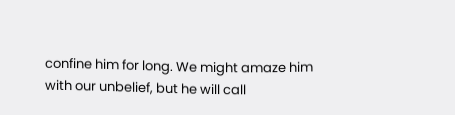confine him for long. We might amaze him with our unbelief, but he will call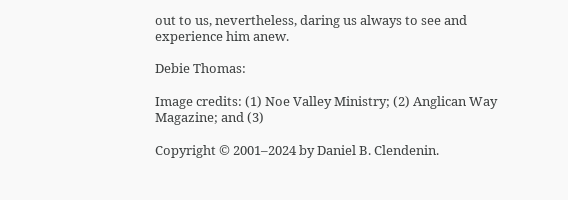out to us, nevertheless, daring us always to see and experience him anew.

Debie Thomas:

Image credits: (1) Noe Valley Ministry; (2) Anglican Way Magazine; and (3)

Copyright © 2001–2024 by Daniel B. Clendenin.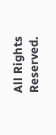All Rights Reserved.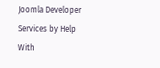Joomla Developer Services by Help With